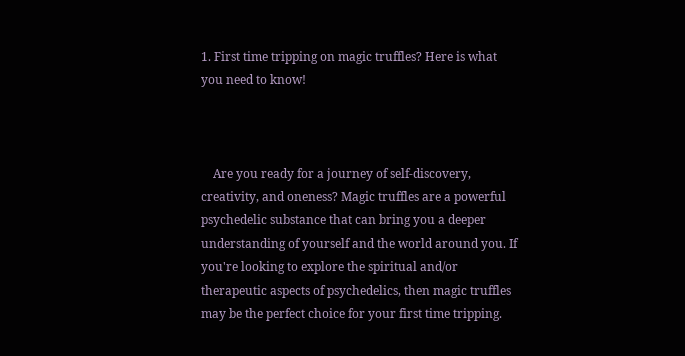1. First time tripping on magic truffles? Here is what you need to know!



    Are you ready for a journey of self-discovery, creativity, and oneness? Magic truffles are a powerful psychedelic substance that can bring you a deeper understanding of yourself and the world around you. If you're looking to explore the spiritual and/or therapeutic aspects of psychedelics, then magic truffles may be the perfect choice for your first time tripping.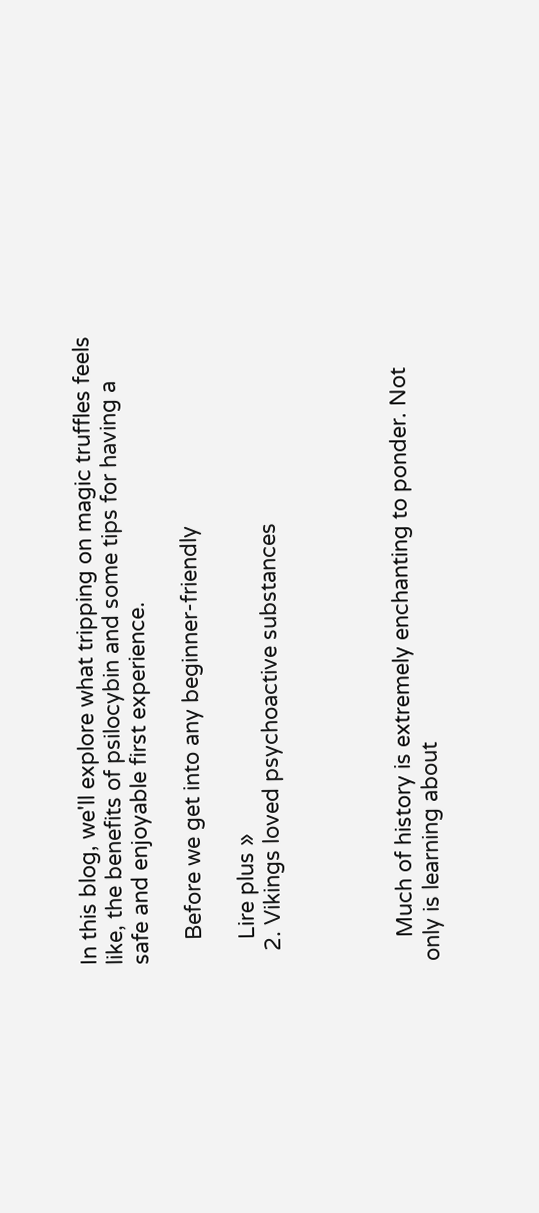In this blog, we'll explore what tripping on magic truffles feels like, the benefits of psilocybin and some tips for having a safe and enjoyable first experience.

    Before we get into any beginner-friendly

    Lire plus »
  2. Vikings loved psychoactive substances




    Much of history is extremely enchanting to ponder. Not only is learning about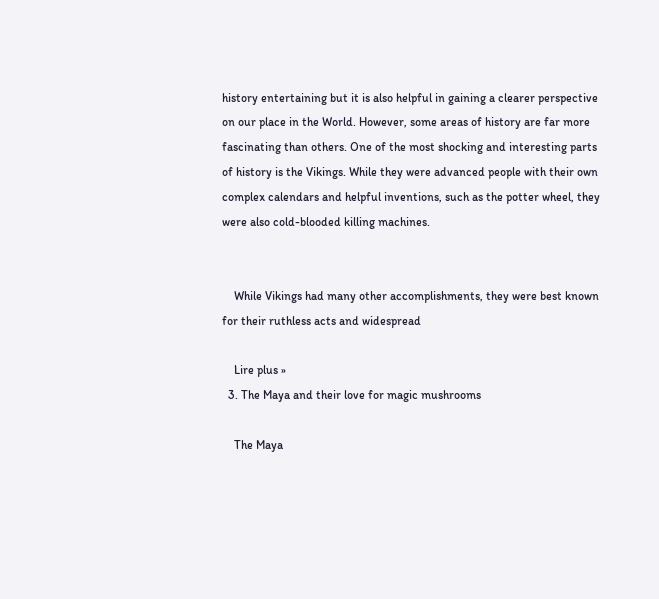history entertaining but it is also helpful in gaining a clearer perspective on our place in the World. However, some areas of history are far more fascinating than others. One of the most shocking and interesting parts of history is the Vikings. While they were advanced people with their own complex calendars and helpful inventions, such as the potter wheel, they were also cold-blooded killing machines.


    While Vikings had many other accomplishments, they were best known for their ruthless acts and widespread

    Lire plus »
  3. The Maya and their love for magic mushrooms

    The Maya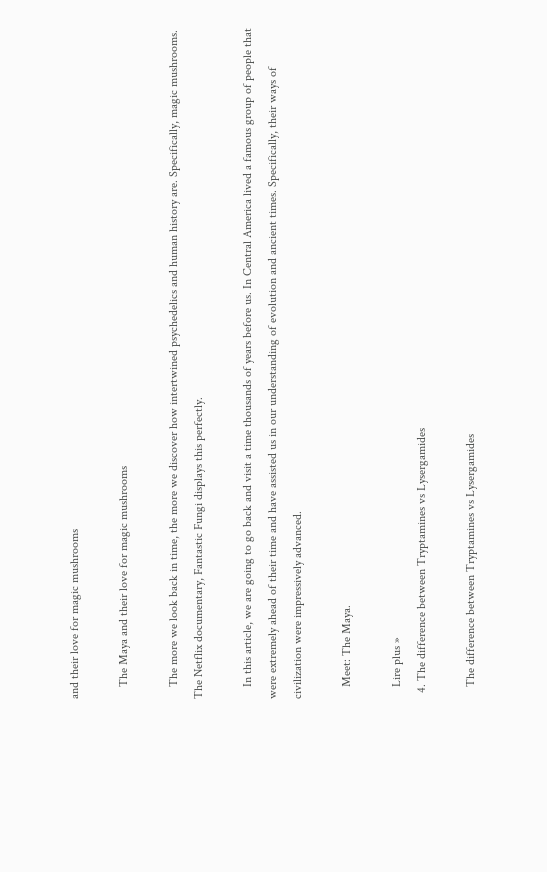and their love for magic mushrooms

    The Maya and their love for magic mushrooms

    The more we look back in time, the more we discover how intertwined psychedelics and human history are. Specifically, magic mushrooms. The Netflix documentary, Fantastic Fungi displays this perfectly.

    In this article, we are going to go back and visit a time thousands of years before us. In Central America lived a famous group of people that were extremely ahead of their time and have assisted us in our understanding of evolution and ancient times. Specifically, their ways of civilization were impressively advanced.

    Meet: The Maya.

    Lire plus »
  4. The difference between Tryptamines vs Lysergamides

    The difference between Tryptamines vs Lysergamides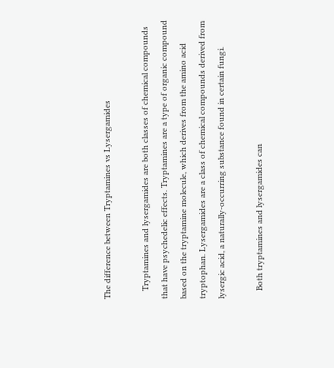The difference between Tryptamines vs Lysergamides

    Tryptamines and lysergamides are both classes of chemical compounds that have psychedelic effects. Tryptamines are a type of organic compound based on the tryptamine molecule, which derives from the amino acid tryptophan. Lysergamides are a class of chemical compounds derived from lysergic acid, a naturally-occurring substance found in certain fungi.

    Both tryptamines and lysergamides can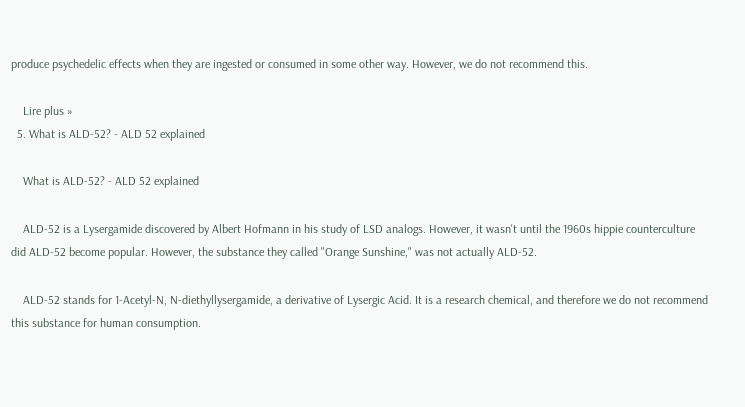produce psychedelic effects when they are ingested or consumed in some other way. However, we do not recommend this.

    Lire plus »
  5. What is ALD-52? - ALD 52 explained

    What is ALD-52? - ALD 52 explained

    ALD-52 is a Lysergamide discovered by Albert Hofmann in his study of LSD analogs. However, it wasn't until the 1960s hippie counterculture did ALD-52 become popular. However, the substance they called "Orange Sunshine," was not actually ALD-52.

    ALD-52 stands for 1-Acetyl-N, N-diethyllysergamide, a derivative of Lysergic Acid. It is a research chemical, and therefore we do not recommend this substance for human consumption.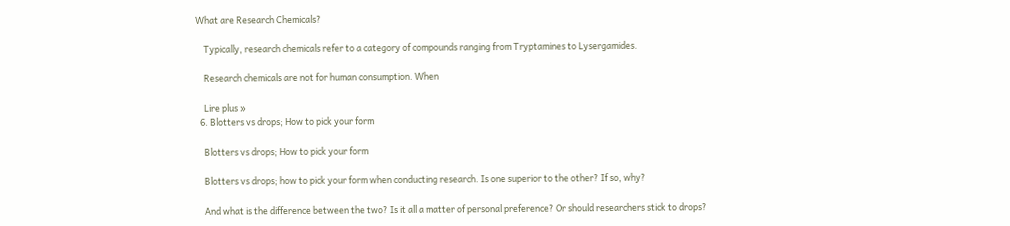What are Research Chemicals?

    Typically, research chemicals refer to a category of compounds ranging from Tryptamines to Lysergamides.

    Research chemicals are not for human consumption. When

    Lire plus »
  6. Blotters vs drops; How to pick your form

    Blotters vs drops; How to pick your form

    Blotters vs drops; how to pick your form when conducting research. Is one superior to the other? If so, why?

    And what is the difference between the two? Is it all a matter of personal preference? Or should researchers stick to drops?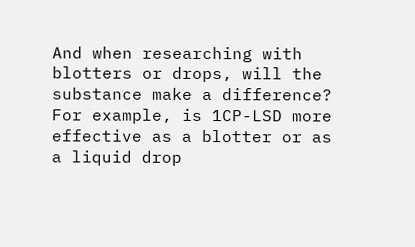And when researching with blotters or drops, will the substance make a difference? For example, is 1CP-LSD more effective as a blotter or as a liquid drop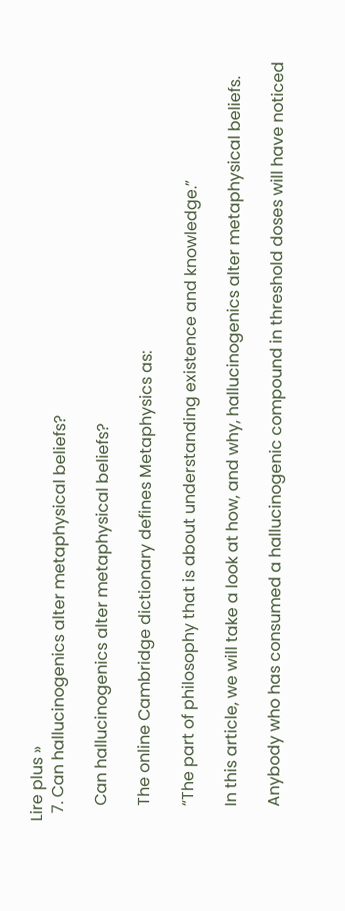Lire plus »
  7. Can hallucinogenics alter metaphysical beliefs?

    Can hallucinogenics alter metaphysical beliefs?

    The online Cambridge dictionary defines Metaphysics as:

    “The part of philosophy that is about understanding existence and knowledge.”

    In this article, we will take a look at how, and why, hallucinogenics alter metaphysical beliefs.

    Anybody who has consumed a hallucinogenic compound in threshold doses will have noticed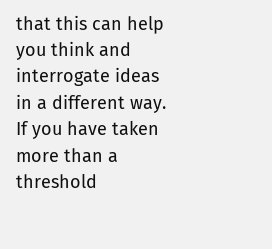that this can help you think and interrogate ideas in a different way. If you have taken more than a threshold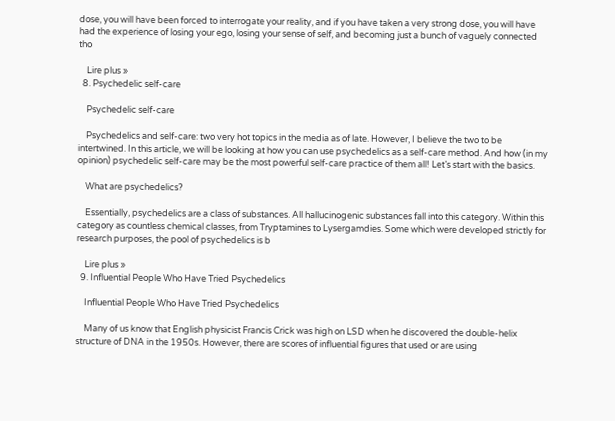dose, you will have been forced to interrogate your reality, and if you have taken a very strong dose, you will have had the experience of losing your ego, losing your sense of self, and becoming just a bunch of vaguely connected tho

    Lire plus »
  8. Psychedelic self-care

    Psychedelic self-care

    Psychedelics and self-care: two very hot topics in the media as of late. However, I believe the two to be intertwined. In this article, we will be looking at how you can use psychedelics as a self-care method. And how (in my opinion) psychedelic self-care may be the most powerful self-care practice of them all! Let’s start with the basics.

    What are psychedelics?

    Essentially, psychedelics are a class of substances. All hallucinogenic substances fall into this category. Within this category as countless chemical classes, from Tryptamines to Lysergamdies. Some which were developed strictly for research purposes, the pool of psychedelics is b

    Lire plus »
  9. Influential People Who Have Tried Psychedelics

    Influential People Who Have Tried Psychedelics

    Many of us know that English physicist Francis Crick was high on LSD when he discovered the double-helix structure of DNA in the 1950s. However, there are scores of influential figures that used or are using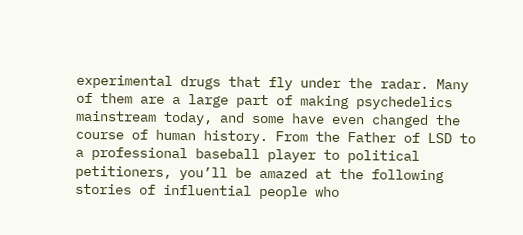experimental drugs that fly under the radar. Many of them are a large part of making psychedelics mainstream today, and some have even changed the course of human history. From the Father of LSD to a professional baseball player to political petitioners, you’ll be amazed at the following stories of influential people who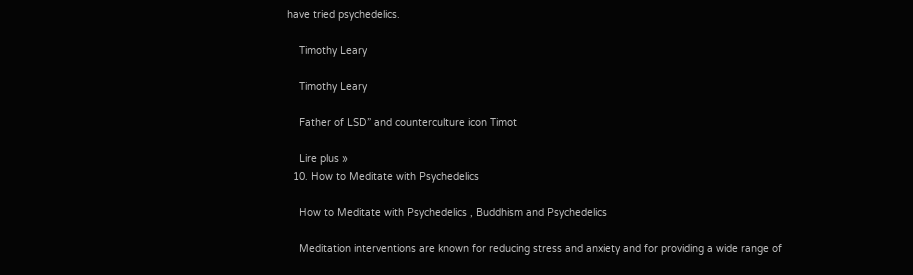have tried psychedelics.

    Timothy Leary

    Timothy Leary

    Father of LSD” and counterculture icon Timot

    Lire plus »
  10. How to Meditate with Psychedelics

    How to Meditate with Psychedelics , Buddhism and Psychedelics

    Meditation interventions are known for reducing stress and anxiety and for providing a wide range of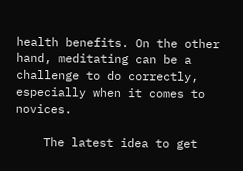health benefits. On the other hand, meditating can be a challenge to do correctly, especially when it comes to novices.

    The latest idea to get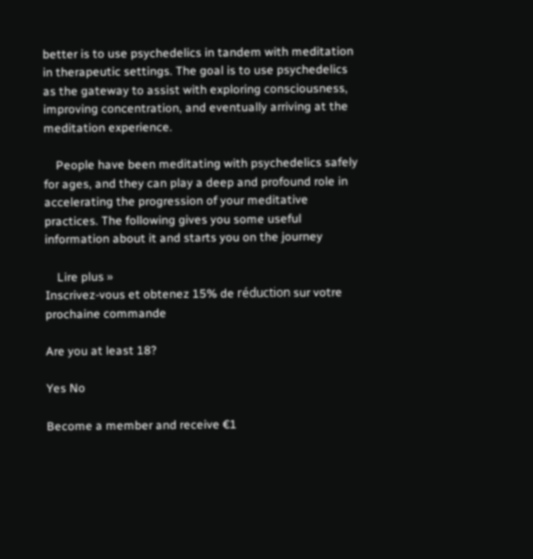better is to use psychedelics in tandem with meditation in therapeutic settings. The goal is to use psychedelics as the gateway to assist with exploring consciousness, improving concentration, and eventually arriving at the meditation experience.

    People have been meditating with psychedelics safely for ages, and they can play a deep and profound role in accelerating the progression of your meditative practices. The following gives you some useful information about it and starts you on the journey

    Lire plus »
Inscrivez-vous et obtenez 15% de réduction sur votre prochaine commande

Are you at least 18?

Yes No

Become a member and receive €1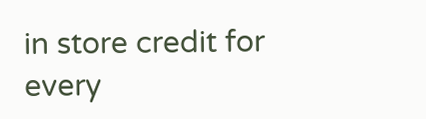in store credit for every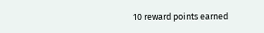10 reward points earned